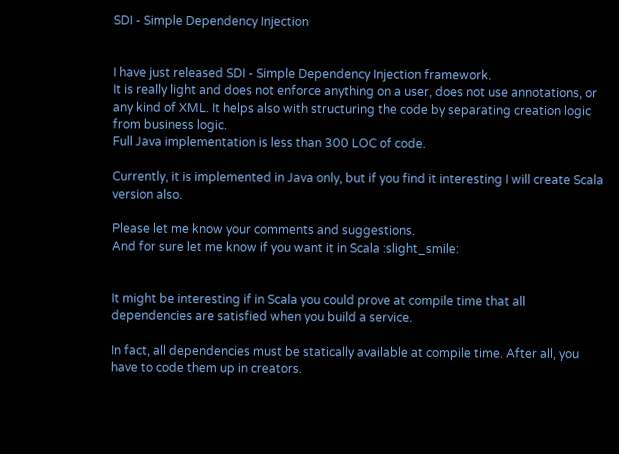SDI - Simple Dependency Injection


I have just released SDI - Simple Dependency Injection framework.
It is really light and does not enforce anything on a user, does not use annotations, or any kind of XML. It helps also with structuring the code by separating creation logic from business logic.
Full Java implementation is less than 300 LOC of code.

Currently, it is implemented in Java only, but if you find it interesting I will create Scala version also.

Please let me know your comments and suggestions.
And for sure let me know if you want it in Scala :slight_smile:


It might be interesting if in Scala you could prove at compile time that all dependencies are satisfied when you build a service.

In fact, all dependencies must be statically available at compile time. After all, you have to code them up in creators.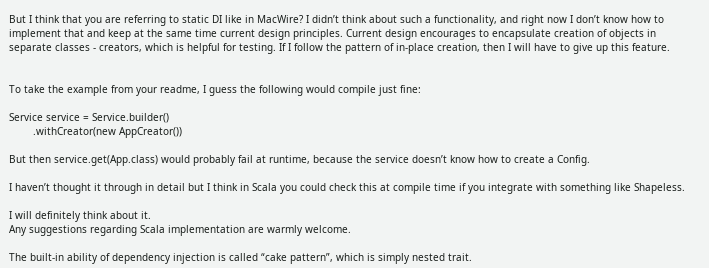But I think that you are referring to static DI like in MacWire? I didn’t think about such a functionality, and right now I don’t know how to implement that and keep at the same time current design principles. Current design encourages to encapsulate creation of objects in separate classes - creators, which is helpful for testing. If I follow the pattern of in-place creation, then I will have to give up this feature.


To take the example from your readme, I guess the following would compile just fine:

Service service = Service.builder()
        .withCreator(new AppCreator())

But then service.get(App.class) would probably fail at runtime, because the service doesn’t know how to create a Config.

I haven’t thought it through in detail but I think in Scala you could check this at compile time if you integrate with something like Shapeless.

I will definitely think about it.
Any suggestions regarding Scala implementation are warmly welcome.

The built-in ability of dependency injection is called “cake pattern”, which is simply nested trait.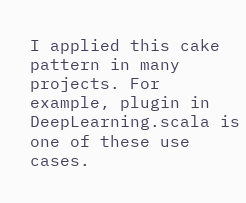I applied this cake pattern in many projects. For example, plugin in DeepLearning.scala is one of these use cases.